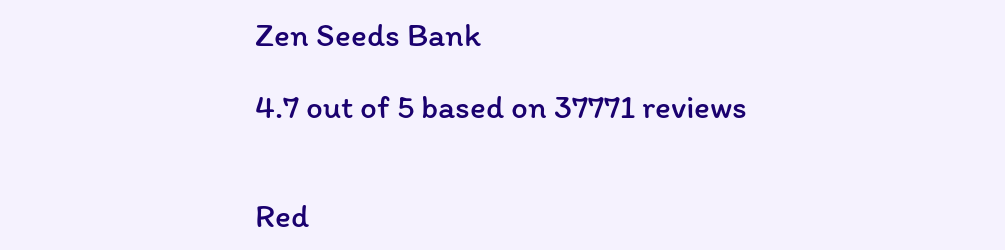Zen Seeds Bank

4.7 out of 5 based on 37771 reviews


Red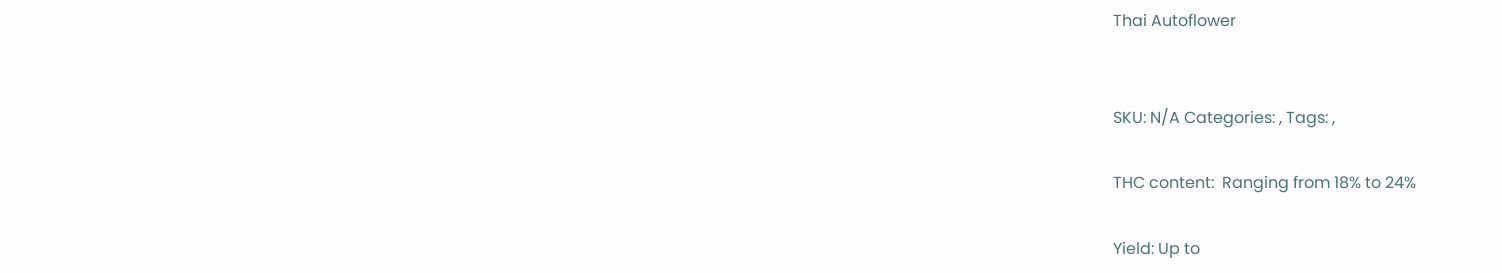Thai Autoflower


SKU: N/A Categories: , Tags: ,

THC content:  Ranging from 18% to 24%

Yield: Up to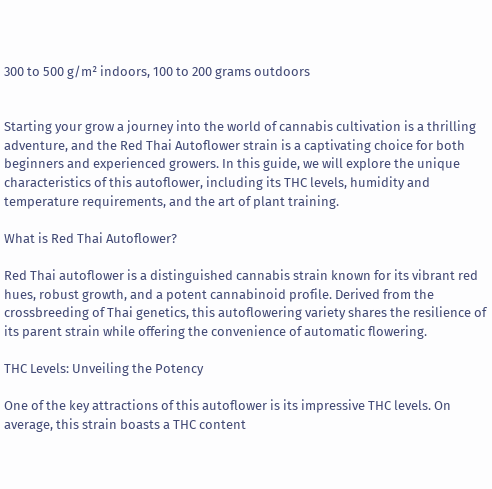300 to 500 g/m² indoors, 100 to 200 grams outdoors


Starting your grow a journey into the world of cannabis cultivation is a thrilling adventure, and the Red Thai Autoflower strain is a captivating choice for both beginners and experienced growers. In this guide, we will explore the unique characteristics of this autoflower, including its THC levels, humidity and temperature requirements, and the art of plant training.

What is Red Thai Autoflower?

Red Thai autoflower is a distinguished cannabis strain known for its vibrant red hues, robust growth, and a potent cannabinoid profile. Derived from the crossbreeding of Thai genetics, this autoflowering variety shares the resilience of its parent strain while offering the convenience of automatic flowering.

THC Levels: Unveiling the Potency

One of the key attractions of this autoflower is its impressive THC levels. On average, this strain boasts a THC content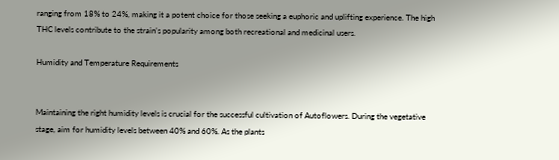ranging from 18% to 24%, making it a potent choice for those seeking a euphoric and uplifting experience. The high THC levels contribute to the strain’s popularity among both recreational and medicinal users.

Humidity and Temperature Requirements


Maintaining the right humidity levels is crucial for the successful cultivation of Autoflowers. During the vegetative stage, aim for humidity levels between 40% and 60%. As the plants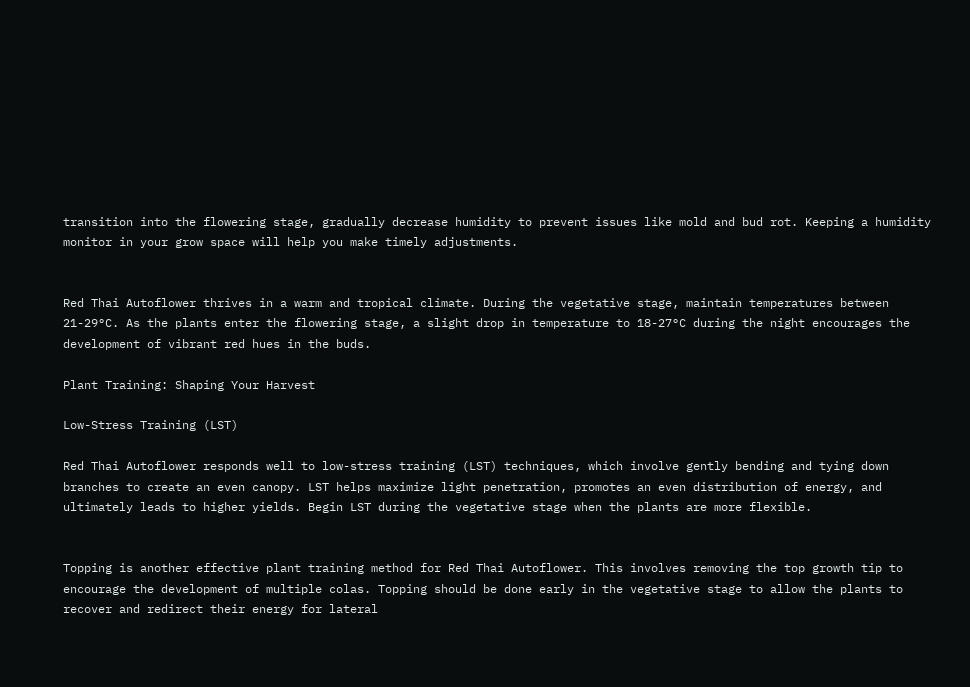transition into the flowering stage, gradually decrease humidity to prevent issues like mold and bud rot. Keeping a humidity monitor in your grow space will help you make timely adjustments.


Red Thai Autoflower thrives in a warm and tropical climate. During the vegetative stage, maintain temperatures between 21-29°C. As the plants enter the flowering stage, a slight drop in temperature to 18-27°C during the night encourages the development of vibrant red hues in the buds.

Plant Training: Shaping Your Harvest

Low-Stress Training (LST)

Red Thai Autoflower responds well to low-stress training (LST) techniques, which involve gently bending and tying down branches to create an even canopy. LST helps maximize light penetration, promotes an even distribution of energy, and ultimately leads to higher yields. Begin LST during the vegetative stage when the plants are more flexible.


Topping is another effective plant training method for Red Thai Autoflower. This involves removing the top growth tip to encourage the development of multiple colas. Topping should be done early in the vegetative stage to allow the plants to recover and redirect their energy for lateral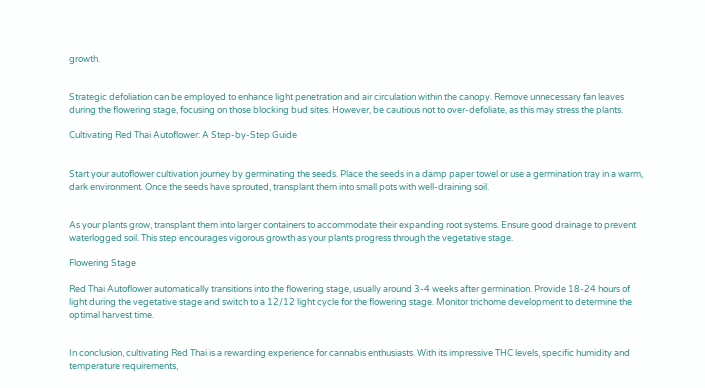growth.


Strategic defoliation can be employed to enhance light penetration and air circulation within the canopy. Remove unnecessary fan leaves during the flowering stage, focusing on those blocking bud sites. However, be cautious not to over-defoliate, as this may stress the plants.

Cultivating Red Thai Autoflower: A Step-by-Step Guide


Start your autoflower cultivation journey by germinating the seeds. Place the seeds in a damp paper towel or use a germination tray in a warm, dark environment. Once the seeds have sprouted, transplant them into small pots with well-draining soil.


As your plants grow, transplant them into larger containers to accommodate their expanding root systems. Ensure good drainage to prevent waterlogged soil. This step encourages vigorous growth as your plants progress through the vegetative stage.

Flowering Stage

Red Thai Autoflower automatically transitions into the flowering stage, usually around 3-4 weeks after germination. Provide 18-24 hours of light during the vegetative stage and switch to a 12/12 light cycle for the flowering stage. Monitor trichome development to determine the optimal harvest time.


In conclusion, cultivating Red Thai is a rewarding experience for cannabis enthusiasts. With its impressive THC levels, specific humidity and temperature requirements,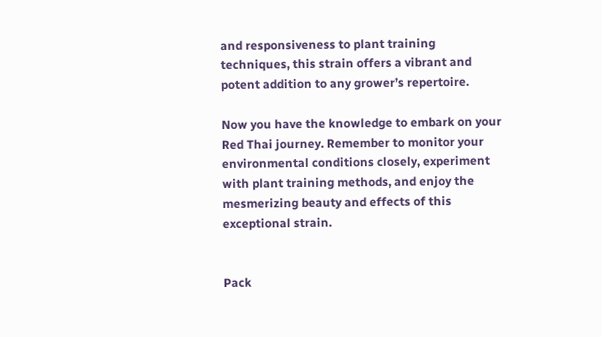and responsiveness to plant training techniques, this strain offers a vibrant and potent addition to any grower’s repertoire.

Now you have the knowledge to embark on your Red Thai journey. Remember to monitor your environmental conditions closely, experiment with plant training methods, and enjoy the mesmerizing beauty and effects of this exceptional strain.


Pack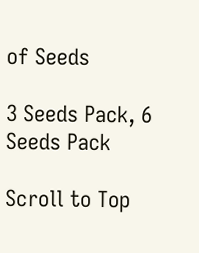of Seeds

3 Seeds Pack, 6 Seeds Pack

Scroll to Top